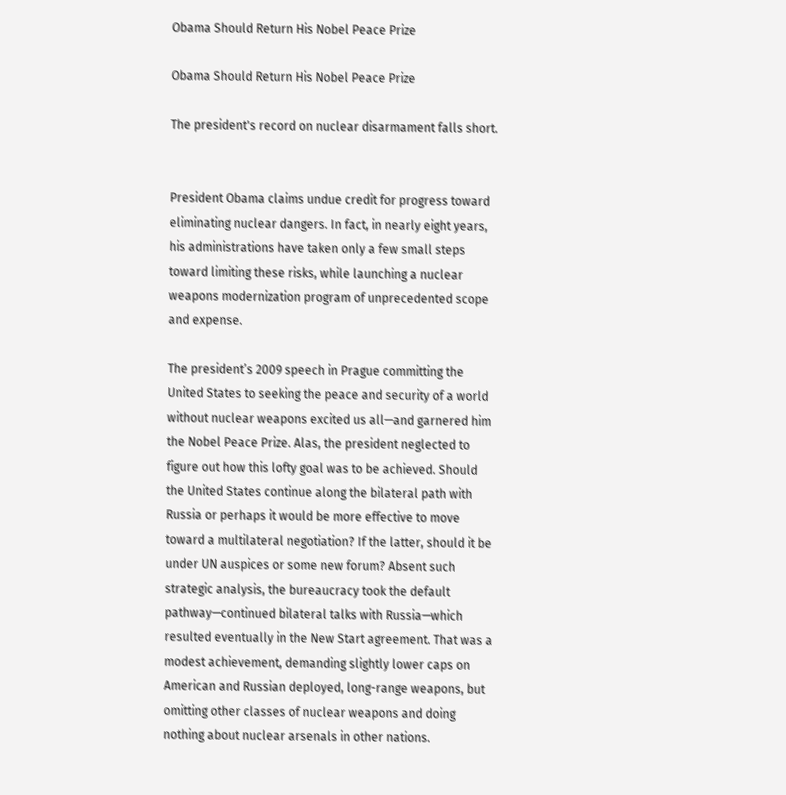Obama Should Return His Nobel Peace Prize

Obama Should Return His Nobel Peace Prize

The president's record on nuclear disarmament falls short.


President Obama claims undue credit for progress toward eliminating nuclear dangers. In fact, in nearly eight years, his administrations have taken only a few small steps toward limiting these risks, while launching a nuclear weapons modernization program of unprecedented scope and expense.

The president’s 2009 speech in Prague committing the United States to seeking the peace and security of a world without nuclear weapons excited us all—and garnered him the Nobel Peace Prize. Alas, the president neglected to figure out how this lofty goal was to be achieved. Should the United States continue along the bilateral path with Russia or perhaps it would be more effective to move toward a multilateral negotiation? If the latter, should it be under UN auspices or some new forum? Absent such strategic analysis, the bureaucracy took the default pathway—continued bilateral talks with Russia—which resulted eventually in the New Start agreement. That was a modest achievement, demanding slightly lower caps on American and Russian deployed, long-range weapons, but omitting other classes of nuclear weapons and doing nothing about nuclear arsenals in other nations.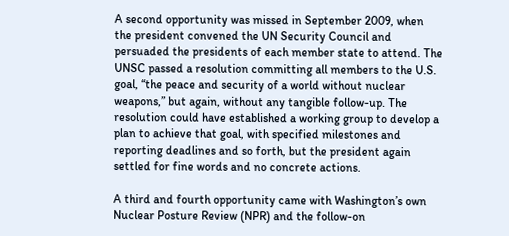A second opportunity was missed in September 2009, when the president convened the UN Security Council and persuaded the presidents of each member state to attend. The UNSC passed a resolution committing all members to the U.S. goal, “the peace and security of a world without nuclear weapons,” but again, without any tangible follow-up. The resolution could have established a working group to develop a plan to achieve that goal, with specified milestones and reporting deadlines and so forth, but the president again settled for fine words and no concrete actions.

A third and fourth opportunity came with Washington’s own Nuclear Posture Review (NPR) and the follow-on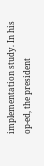implementation study. In his op-ed, the president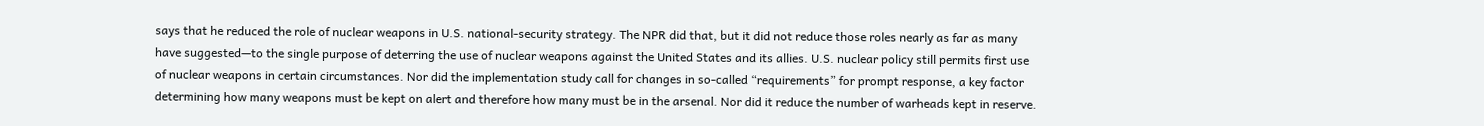says that he reduced the role of nuclear weapons in U.S. national-security strategy. The NPR did that, but it did not reduce those roles nearly as far as many have suggested—to the single purpose of deterring the use of nuclear weapons against the United States and its allies. U.S. nuclear policy still permits first use of nuclear weapons in certain circumstances. Nor did the implementation study call for changes in so-called “requirements” for prompt response, a key factor determining how many weapons must be kept on alert and therefore how many must be in the arsenal. Nor did it reduce the number of warheads kept in reserve.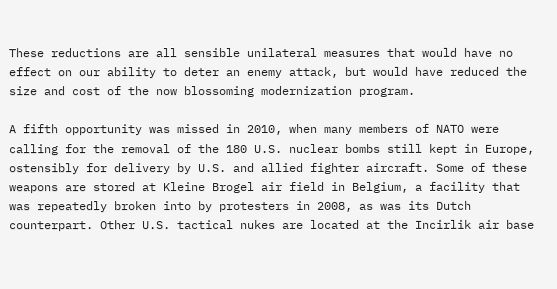These reductions are all sensible unilateral measures that would have no effect on our ability to deter an enemy attack, but would have reduced the size and cost of the now blossoming modernization program.

A fifth opportunity was missed in 2010, when many members of NATO were calling for the removal of the 180 U.S. nuclear bombs still kept in Europe, ostensibly for delivery by U.S. and allied fighter aircraft. Some of these weapons are stored at Kleine Brogel air field in Belgium, a facility that was repeatedly broken into by protesters in 2008, as was its Dutch counterpart. Other U.S. tactical nukes are located at the Incirlik air base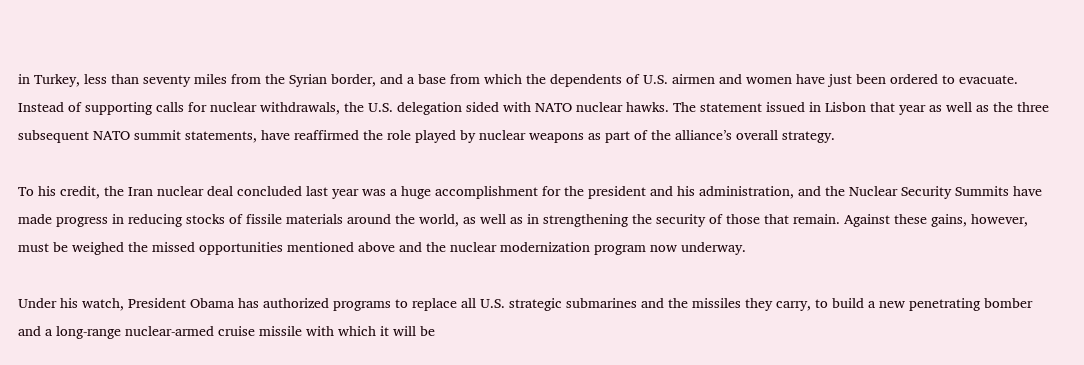in Turkey, less than seventy miles from the Syrian border, and a base from which the dependents of U.S. airmen and women have just been ordered to evacuate. Instead of supporting calls for nuclear withdrawals, the U.S. delegation sided with NATO nuclear hawks. The statement issued in Lisbon that year as well as the three subsequent NATO summit statements, have reaffirmed the role played by nuclear weapons as part of the alliance’s overall strategy.

To his credit, the Iran nuclear deal concluded last year was a huge accomplishment for the president and his administration, and the Nuclear Security Summits have made progress in reducing stocks of fissile materials around the world, as well as in strengthening the security of those that remain. Against these gains, however, must be weighed the missed opportunities mentioned above and the nuclear modernization program now underway.

Under his watch, President Obama has authorized programs to replace all U.S. strategic submarines and the missiles they carry, to build a new penetrating bomber and a long-range nuclear-armed cruise missile with which it will be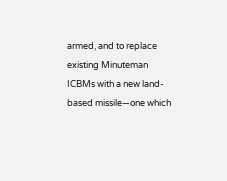armed, and to replace existing Minuteman ICBMs with a new land-based missile—one which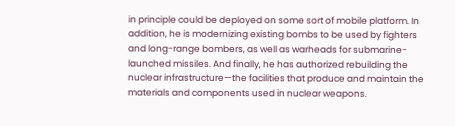in principle could be deployed on some sort of mobile platform. In addition, he is modernizing existing bombs to be used by fighters and long-range bombers, as well as warheads for submarine-launched missiles. And finally, he has authorized rebuilding the nuclear infrastructure—the facilities that produce and maintain the materials and components used in nuclear weapons.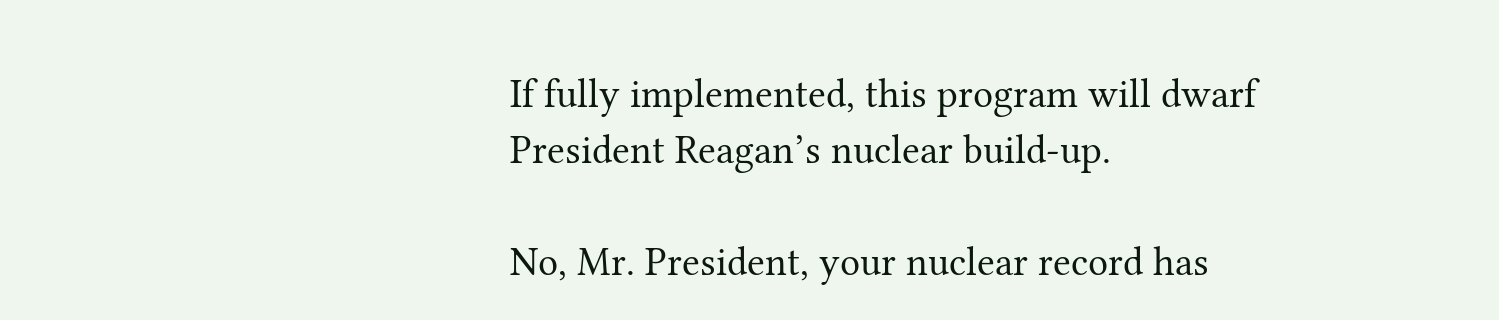If fully implemented, this program will dwarf President Reagan’s nuclear build-up.

No, Mr. President, your nuclear record has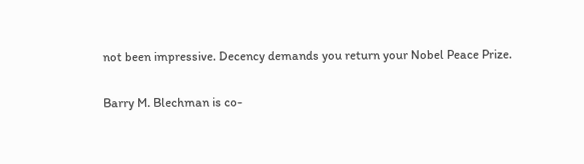not been impressive. Decency demands you return your Nobel Peace Prize.

Barry M. Blechman is co-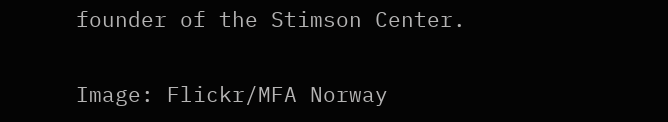founder of the Stimson Center.

Image: Flickr/MFA Norway